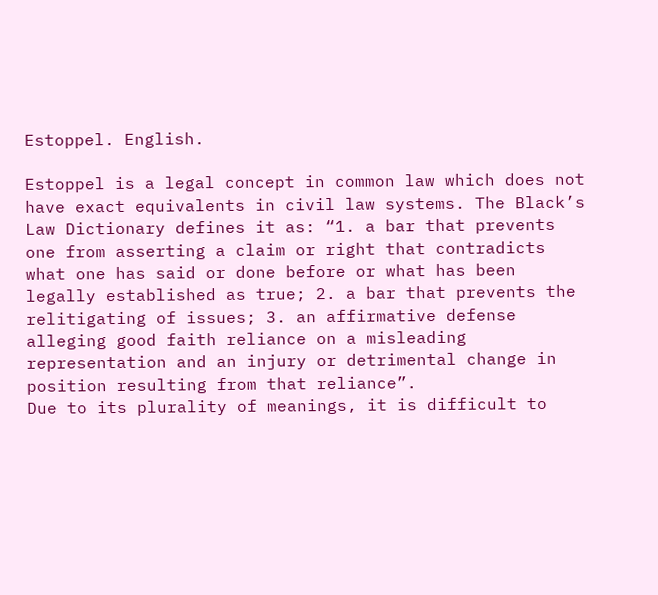Estoppel. English.

Estoppel is a legal concept in common law which does not have exact equivalents in civil law systems. The Black’s Law Dictionary defines it as: “1. a bar that prevents one from asserting a claim or right that contradicts what one has said or done before or what has been legally established as true; 2. a bar that prevents the relitigating of issues; 3. an affirmative defense alleging good faith reliance on a misleading representation and an injury or detrimental change in position resulting from that reliance”.
Due to its plurality of meanings, it is difficult to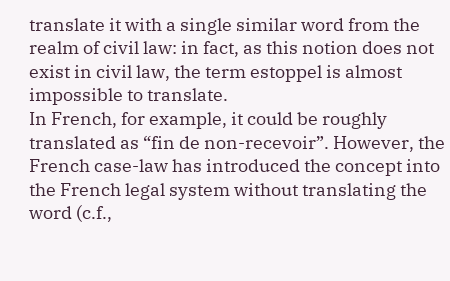translate it with a single similar word from the realm of civil law: in fact, as this notion does not exist in civil law, the term estoppel is almost impossible to translate.
In French, for example, it could be roughly translated as “fin de non-recevoir”. However, the French case-law has introduced the concept into the French legal system without translating the word (c.f.,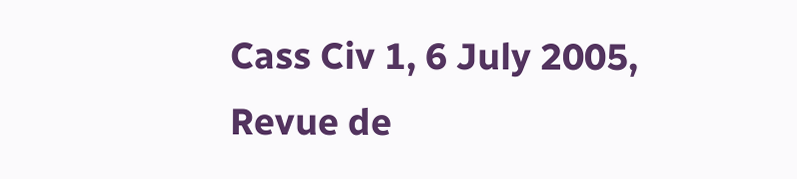Cass Civ 1, 6 July 2005, Revue de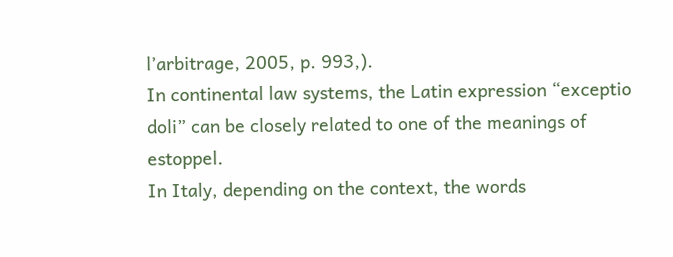l’arbitrage, 2005, p. 993,).
In continental law systems, the Latin expression “exceptio doli” can be closely related to one of the meanings of estoppel.
In Italy, depending on the context, the words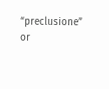“preclusione” or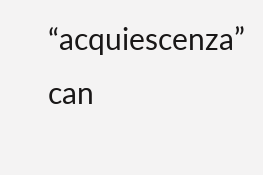“acquiescenza” can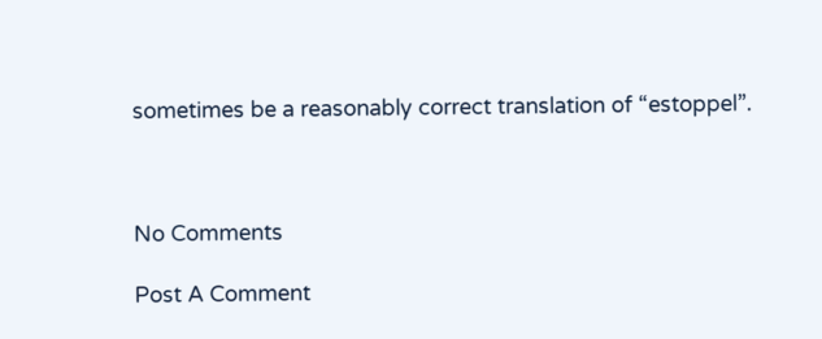sometimes be a reasonably correct translation of “estoppel”.



No Comments

Post A Comment